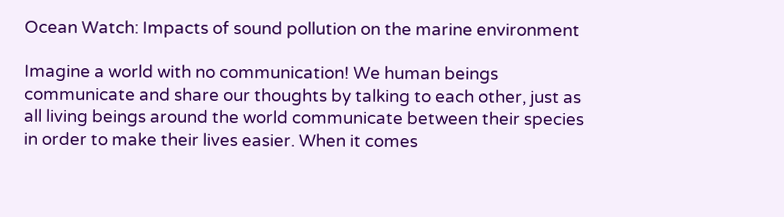Ocean Watch: Impacts of sound pollution on the marine environment

Imagine a world with no communication! We human beings communicate and share our thoughts by talking to each other, just as all living beings around the world communicate between their species in order to make their lives easier. When it comes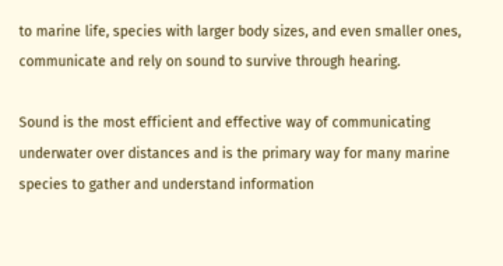to marine life, species with larger body sizes, and even smaller ones, communicate and rely on sound to survive through hearing.

Sound is the most efficient and effective way of communicating underwater over distances and is the primary way for many marine species to gather and understand information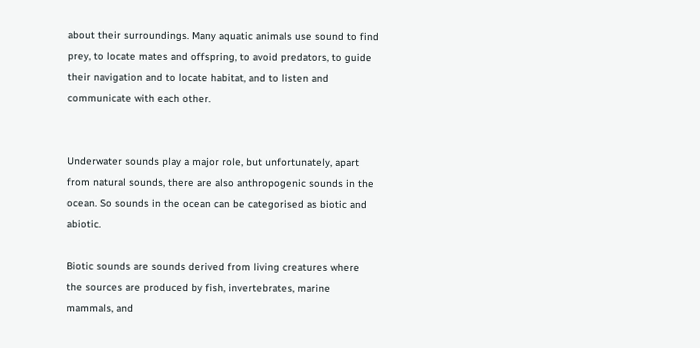about their surroundings. Many aquatic animals use sound to find prey, to locate mates and offspring, to avoid predators, to guide their navigation and to locate habitat, and to listen and communicate with each other.


Underwater sounds play a major role, but unfortunately, apart from natural sounds, there are also anthropogenic sounds in the ocean. So sounds in the ocean can be categorised as biotic and abiotic.

Biotic sounds are sounds derived from living creatures where the sources are produced by fish, invertebrates, marine mammals, and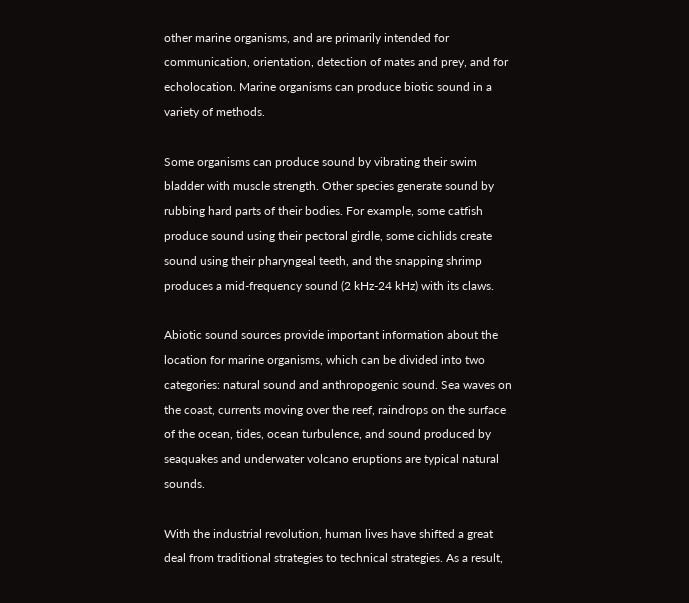other marine organisms, and are primarily intended for communication, orientation, detection of mates and prey, and for echolocation. Marine organisms can produce biotic sound in a variety of methods.

Some organisms can produce sound by vibrating their swim bladder with muscle strength. Other species generate sound by rubbing hard parts of their bodies. For example, some catfish produce sound using their pectoral girdle, some cichlids create sound using their pharyngeal teeth, and the snapping shrimp produces a mid-frequency sound (2 kHz-24 kHz) with its claws.

Abiotic sound sources provide important information about the location for marine organisms, which can be divided into two categories: natural sound and anthropogenic sound. Sea waves on the coast, currents moving over the reef, raindrops on the surface of the ocean, tides, ocean turbulence, and sound produced by seaquakes and underwater volcano eruptions are typical natural sounds.

With the industrial revolution, human lives have shifted a great deal from traditional strategies to technical strategies. As a result,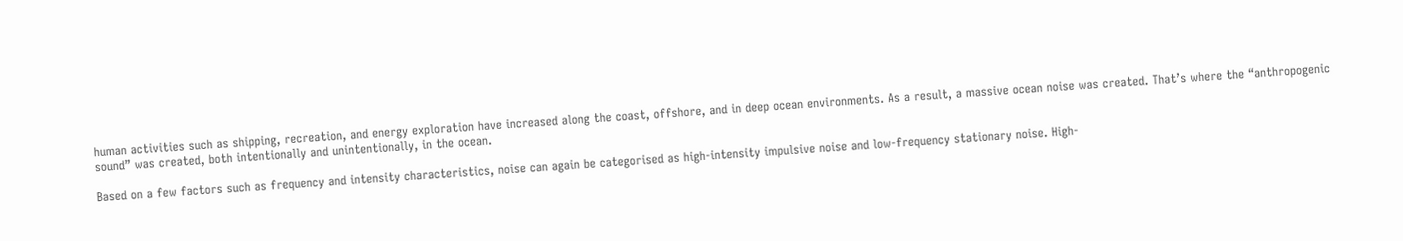human activities such as shipping, recreation, and energy exploration have increased along the coast, offshore, and in deep ocean environments. As a result, a massive ocean noise was created. That’s where the “anthropogenic sound” was created, both intentionally and unintentionally, in the ocean.

Based on a few factors such as frequency and intensity characteristics, noise can again be categorised as high-intensity impulsive noise and low-frequency stationary noise. High-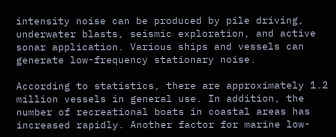intensity noise can be produced by pile driving, underwater blasts, seismic exploration, and active sonar application. Various ships and vessels can generate low-frequency stationary noise.

According to statistics, there are approximately 1.2 million vessels in general use. In addition, the number of recreational boats in coastal areas has increased rapidly. Another factor for marine low-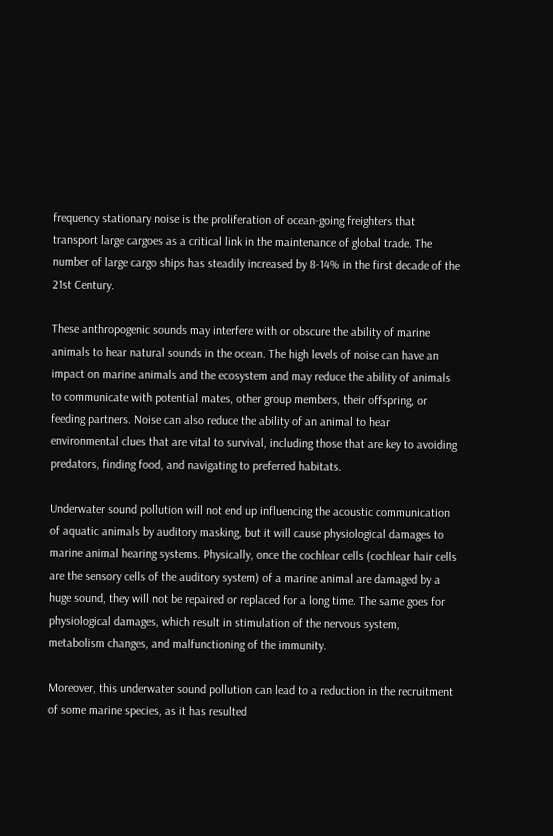frequency stationary noise is the proliferation of ocean-going freighters that transport large cargoes as a critical link in the maintenance of global trade. The number of large cargo ships has steadily increased by 8-14% in the first decade of the 21st Century.

These anthropogenic sounds may interfere with or obscure the ability of marine animals to hear natural sounds in the ocean. The high levels of noise can have an impact on marine animals and the ecosystem and may reduce the ability of animals to communicate with potential mates, other group members, their offspring, or feeding partners. Noise can also reduce the ability of an animal to hear environmental clues that are vital to survival, including those that are key to avoiding predators, finding food, and navigating to preferred habitats.

Underwater sound pollution will not end up influencing the acoustic communication of aquatic animals by auditory masking, but it will cause physiological damages to marine animal hearing systems. Physically, once the cochlear cells (cochlear hair cells are the sensory cells of the auditory system) of a marine animal are damaged by a huge sound, they will not be repaired or replaced for a long time. The same goes for physiological damages, which result in stimulation of the nervous system, metabolism changes, and malfunctioning of the immunity.

Moreover, this underwater sound pollution can lead to a reduction in the recruitment of some marine species, as it has resulted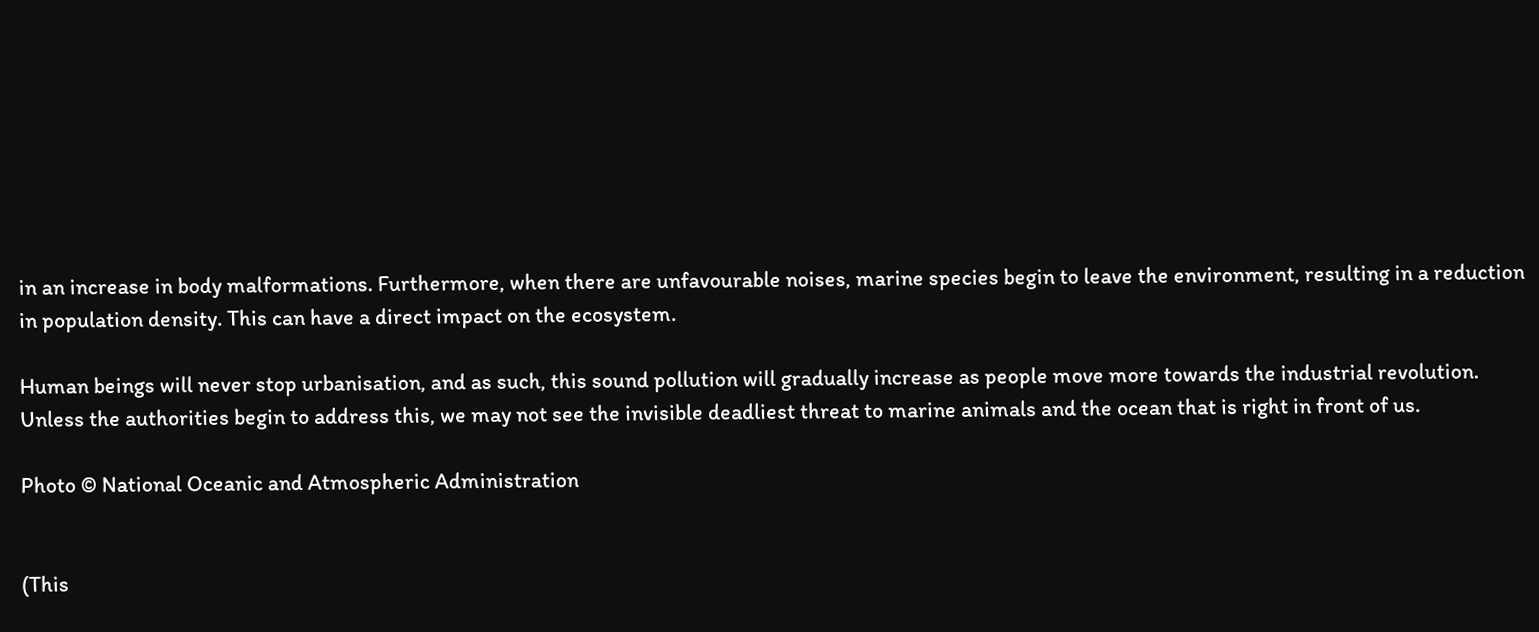in an increase in body malformations. Furthermore, when there are unfavourable noises, marine species begin to leave the environment, resulting in a reduction in population density. This can have a direct impact on the ecosystem.

Human beings will never stop urbanisation, and as such, this sound pollution will gradually increase as people move more towards the industrial revolution. Unless the authorities begin to address this, we may not see the invisible deadliest threat to marine animals and the ocean that is right in front of us.

Photo © National Oceanic and Atmospheric Administration


(This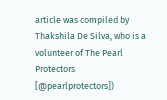article was compiled by Thakshila De Silva, who is a volunteer of The Pearl Protectors [@pearlprotectors])